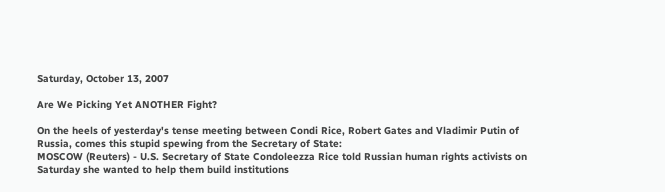Saturday, October 13, 2007

Are We Picking Yet ANOTHER Fight?

On the heels of yesterday's tense meeting between Condi Rice, Robert Gates and Vladimir Putin of Russia, comes this stupid spewing from the Secretary of State:
MOSCOW (Reuters) - U.S. Secretary of State Condoleezza Rice told Russian human rights activists on Saturday she wanted to help them build institutions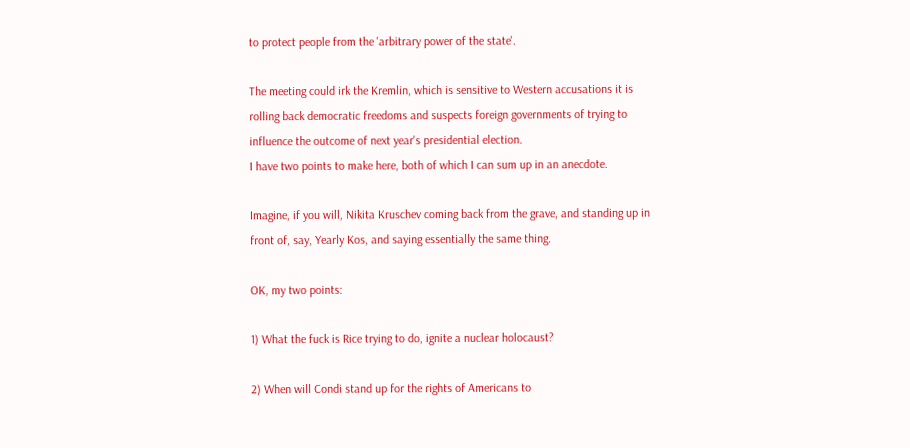to protect people from the 'arbitrary power of the state'.

The meeting could irk the Kremlin, which is sensitive to Western accusations it is rolling back democratic freedoms and suspects foreign governments of trying to influence the outcome of next year's presidential election.
I have two points to make here, both of which I can sum up in an anecdote.

Imagine, if you will, Nikita Kruschev coming back from the grave, and standing up in front of, say, Yearly Kos, and saying essentially the same thing.

OK, my two points:

1) What the fuck is Rice trying to do, ignite a nuclear holocaust?

2) When will Condi stand up for the rights of Americans to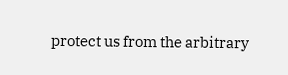protect us from the arbitrary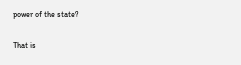power of the state?

That is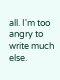all. I'm too angry to write much else.